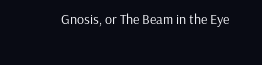Gnosis, or The Beam in the Eye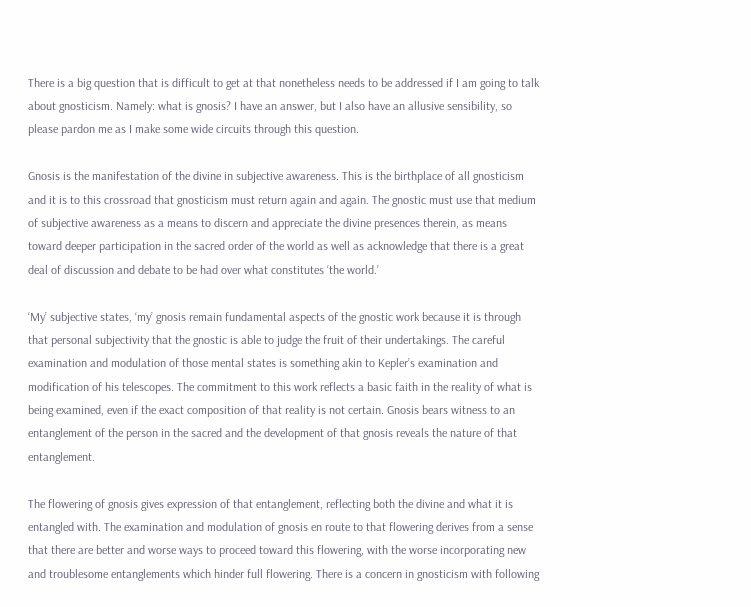There is a big question that is difficult to get at that nonetheless needs to be addressed if I am going to talk about gnosticism. Namely: what is gnosis? I have an answer, but I also have an allusive sensibility, so please pardon me as I make some wide circuits through this question.

Gnosis is the manifestation of the divine in subjective awareness. This is the birthplace of all gnosticism and it is to this crossroad that gnosticism must return again and again. The gnostic must use that medium of subjective awareness as a means to discern and appreciate the divine presences therein, as means toward deeper participation in the sacred order of the world as well as acknowledge that there is a great deal of discussion and debate to be had over what constitutes ‘the world.’

‘My’ subjective states, ‘my’ gnosis remain fundamental aspects of the gnostic work because it is through that personal subjectivity that the gnostic is able to judge the fruit of their undertakings. The careful examination and modulation of those mental states is something akin to Kepler’s examination and modification of his telescopes. The commitment to this work reflects a basic faith in the reality of what is being examined, even if the exact composition of that reality is not certain. Gnosis bears witness to an entanglement of the person in the sacred and the development of that gnosis reveals the nature of that entanglement.

The flowering of gnosis gives expression of that entanglement, reflecting both the divine and what it is entangled with. The examination and modulation of gnosis en route to that flowering derives from a sense that there are better and worse ways to proceed toward this flowering, with the worse incorporating new and troublesome entanglements which hinder full flowering. There is a concern in gnosticism with following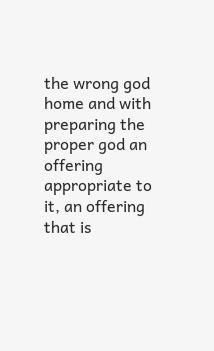the wrong god home and with preparing the proper god an offering appropriate to it, an offering that is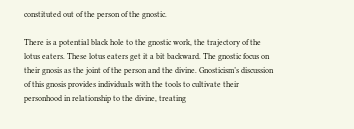constituted out of the person of the gnostic.

There is a potential black hole to the gnostic work, the trajectory of the lotus eaters. These lotus eaters get it a bit backward. The gnostic focus on their gnosis as the joint of the person and the divine. Gnosticism’s discussion of this gnosis provides individuals with the tools to cultivate their personhood in relationship to the divine, treating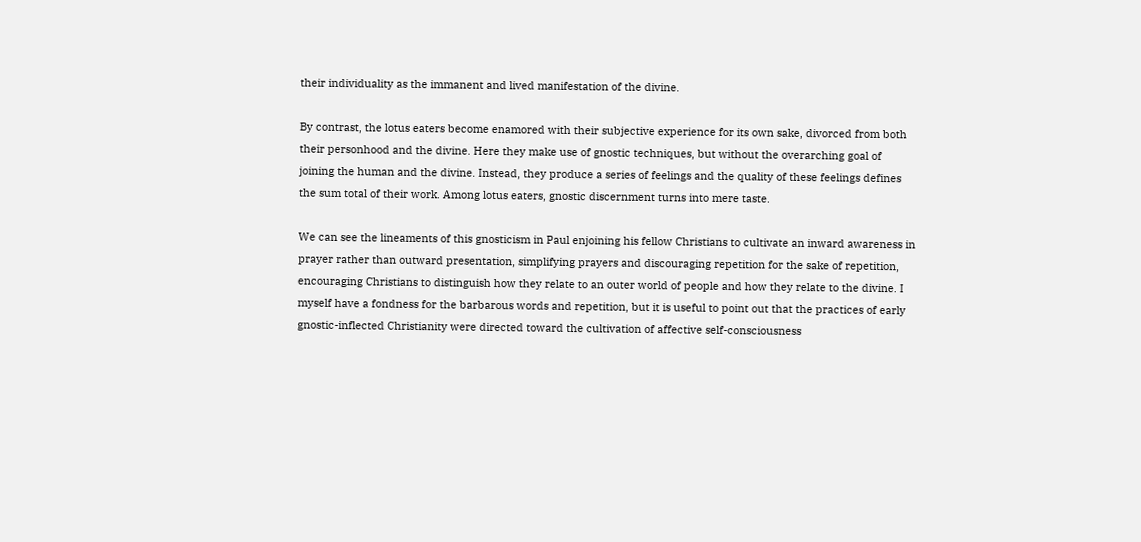their individuality as the immanent and lived manifestation of the divine.

By contrast, the lotus eaters become enamored with their subjective experience for its own sake, divorced from both their personhood and the divine. Here they make use of gnostic techniques, but without the overarching goal of joining the human and the divine. Instead, they produce a series of feelings and the quality of these feelings defines the sum total of their work. Among lotus eaters, gnostic discernment turns into mere taste.

We can see the lineaments of this gnosticism in Paul enjoining his fellow Christians to cultivate an inward awareness in prayer rather than outward presentation, simplifying prayers and discouraging repetition for the sake of repetition, encouraging Christians to distinguish how they relate to an outer world of people and how they relate to the divine. I myself have a fondness for the barbarous words and repetition, but it is useful to point out that the practices of early gnostic-inflected Christianity were directed toward the cultivation of affective self-consciousness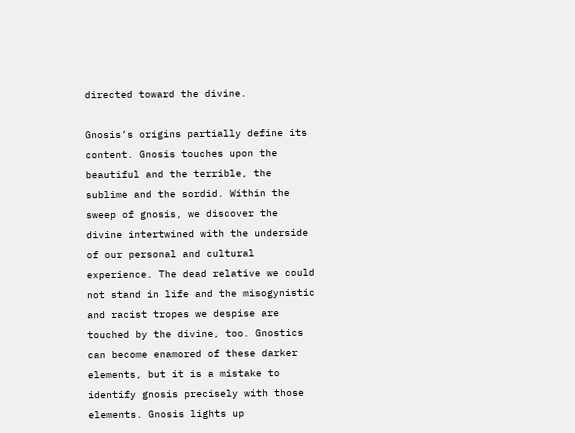directed toward the divine.

Gnosis’s origins partially define its content. Gnosis touches upon the beautiful and the terrible, the sublime and the sordid. Within the sweep of gnosis, we discover the divine intertwined with the underside of our personal and cultural experience. The dead relative we could not stand in life and the misogynistic and racist tropes we despise are touched by the divine, too. Gnostics can become enamored of these darker elements, but it is a mistake to identify gnosis precisely with those elements. Gnosis lights up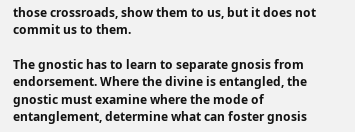those crossroads, show them to us, but it does not commit us to them.

The gnostic has to learn to separate gnosis from endorsement. Where the divine is entangled, the gnostic must examine where the mode of entanglement, determine what can foster gnosis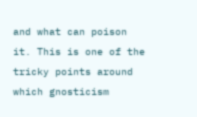and what can poison it. This is one of the tricky points around which gnosticism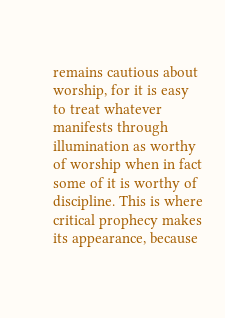remains cautious about worship, for it is easy to treat whatever manifests through illumination as worthy of worship when in fact some of it is worthy of discipline. This is where critical prophecy makes its appearance, because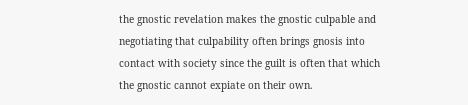the gnostic revelation makes the gnostic culpable and negotiating that culpability often brings gnosis into contact with society since the guilt is often that which the gnostic cannot expiate on their own.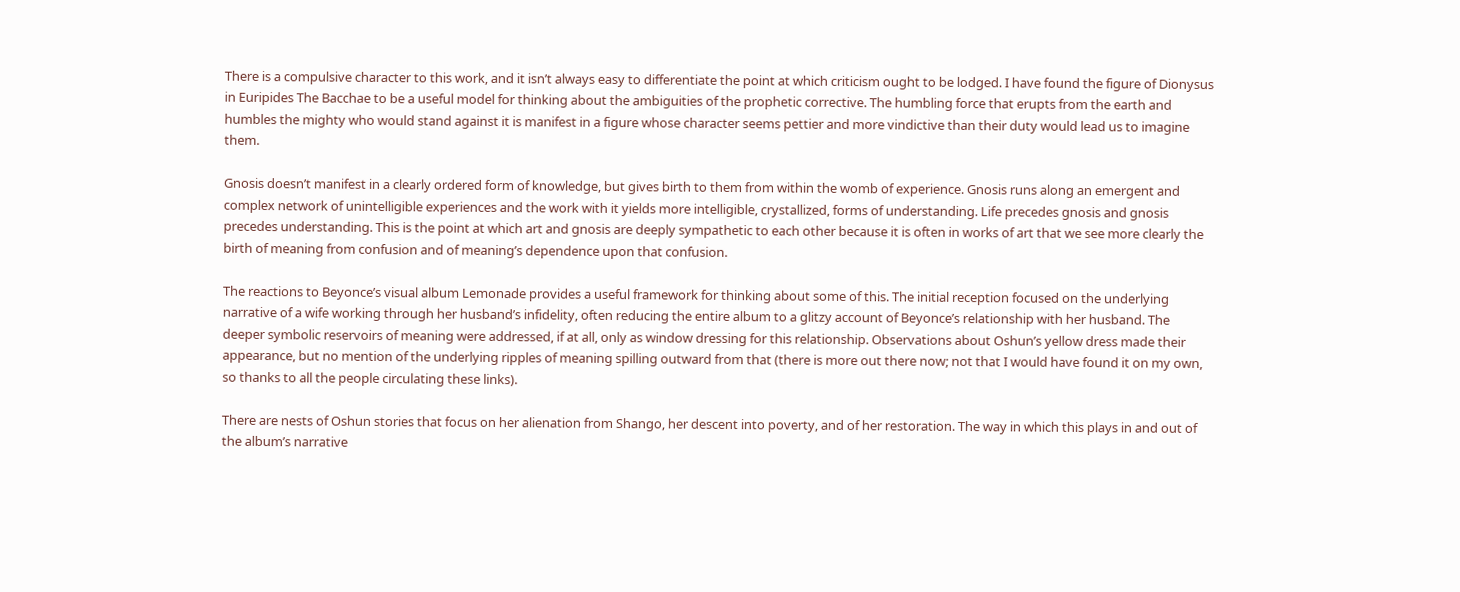There is a compulsive character to this work, and it isn’t always easy to differentiate the point at which criticism ought to be lodged. I have found the figure of Dionysus in Euripides The Bacchae to be a useful model for thinking about the ambiguities of the prophetic corrective. The humbling force that erupts from the earth and humbles the mighty who would stand against it is manifest in a figure whose character seems pettier and more vindictive than their duty would lead us to imagine them.

Gnosis doesn’t manifest in a clearly ordered form of knowledge, but gives birth to them from within the womb of experience. Gnosis runs along an emergent and complex network of unintelligible experiences and the work with it yields more intelligible, crystallized, forms of understanding. Life precedes gnosis and gnosis precedes understanding. This is the point at which art and gnosis are deeply sympathetic to each other because it is often in works of art that we see more clearly the birth of meaning from confusion and of meaning’s dependence upon that confusion.

The reactions to Beyonce’s visual album Lemonade provides a useful framework for thinking about some of this. The initial reception focused on the underlying narrative of a wife working through her husband’s infidelity, often reducing the entire album to a glitzy account of Beyonce’s relationship with her husband. The deeper symbolic reservoirs of meaning were addressed, if at all, only as window dressing for this relationship. Observations about Oshun’s yellow dress made their appearance, but no mention of the underlying ripples of meaning spilling outward from that (there is more out there now; not that I would have found it on my own, so thanks to all the people circulating these links).

There are nests of Oshun stories that focus on her alienation from Shango, her descent into poverty, and of her restoration. The way in which this plays in and out of the album’s narrative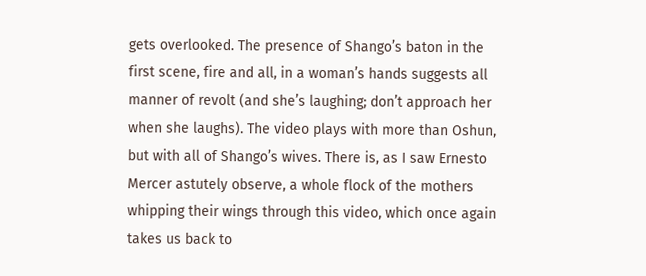gets overlooked. The presence of Shango’s baton in the first scene, fire and all, in a woman’s hands suggests all manner of revolt (and she’s laughing; don’t approach her when she laughs). The video plays with more than Oshun, but with all of Shango’s wives. There is, as I saw Ernesto Mercer astutely observe, a whole flock of the mothers whipping their wings through this video, which once again takes us back to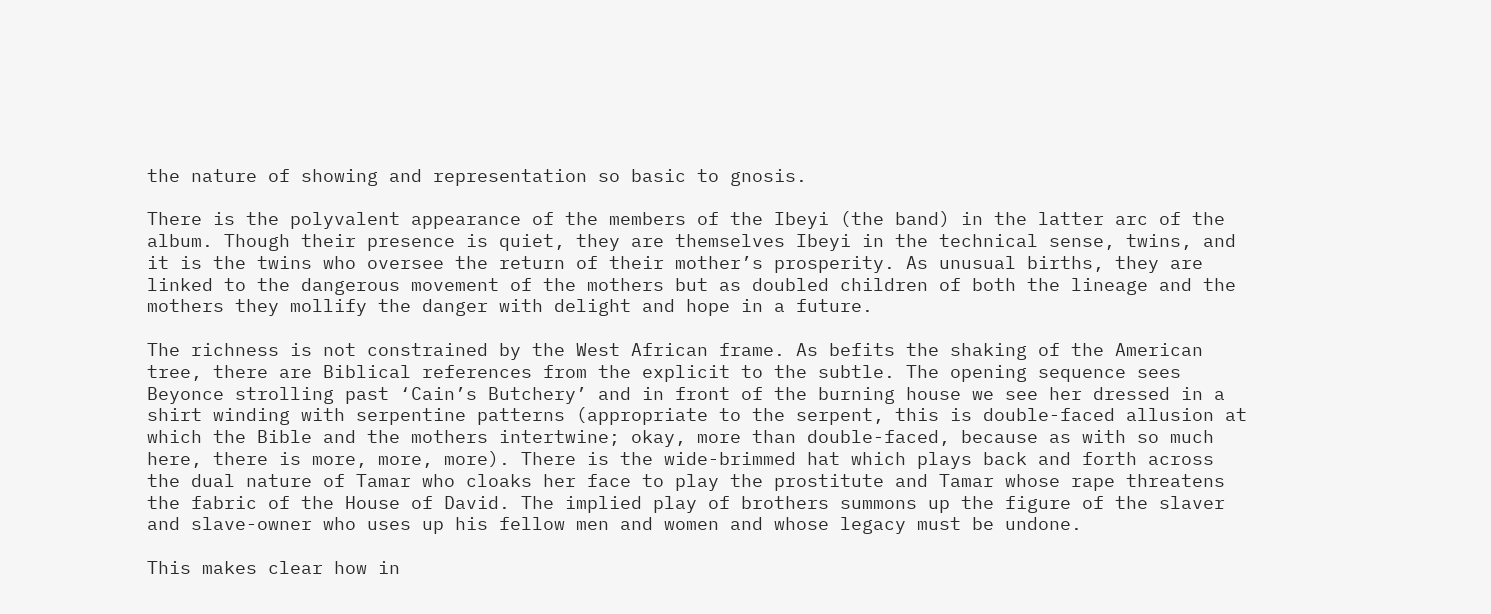the nature of showing and representation so basic to gnosis.

There is the polyvalent appearance of the members of the Ibeyi (the band) in the latter arc of the album. Though their presence is quiet, they are themselves Ibeyi in the technical sense, twins, and it is the twins who oversee the return of their mother’s prosperity. As unusual births, they are linked to the dangerous movement of the mothers but as doubled children of both the lineage and the mothers they mollify the danger with delight and hope in a future.

The richness is not constrained by the West African frame. As befits the shaking of the American tree, there are Biblical references from the explicit to the subtle. The opening sequence sees Beyonce strolling past ‘Cain’s Butchery’ and in front of the burning house we see her dressed in a shirt winding with serpentine patterns (appropriate to the serpent, this is double-faced allusion at which the Bible and the mothers intertwine; okay, more than double-faced, because as with so much here, there is more, more, more). There is the wide-brimmed hat which plays back and forth across the dual nature of Tamar who cloaks her face to play the prostitute and Tamar whose rape threatens the fabric of the House of David. The implied play of brothers summons up the figure of the slaver and slave-owner who uses up his fellow men and women and whose legacy must be undone.

This makes clear how in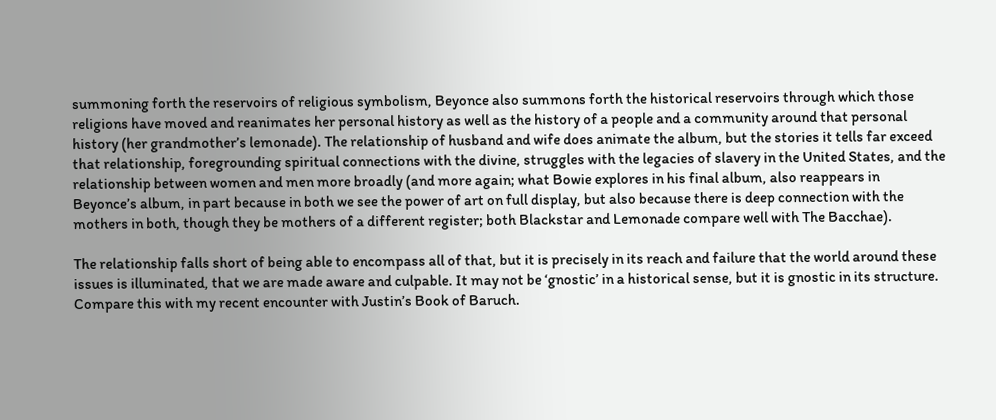summoning forth the reservoirs of religious symbolism, Beyonce also summons forth the historical reservoirs through which those religions have moved and reanimates her personal history as well as the history of a people and a community around that personal history (her grandmother’s lemonade). The relationship of husband and wife does animate the album, but the stories it tells far exceed that relationship, foregrounding spiritual connections with the divine, struggles with the legacies of slavery in the United States, and the relationship between women and men more broadly (and more again; what Bowie explores in his final album, also reappears in  Beyonce’s album, in part because in both we see the power of art on full display, but also because there is deep connection with the mothers in both, though they be mothers of a different register; both Blackstar and Lemonade compare well with The Bacchae).

The relationship falls short of being able to encompass all of that, but it is precisely in its reach and failure that the world around these issues is illuminated, that we are made aware and culpable. It may not be ‘gnostic’ in a historical sense, but it is gnostic in its structure. Compare this with my recent encounter with Justin’s Book of Baruch.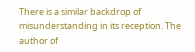There is a similar backdrop of misunderstanding in its reception. The author of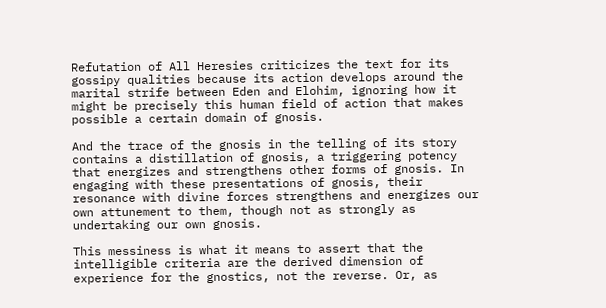Refutation of All Heresies criticizes the text for its gossipy qualities because its action develops around the marital strife between Eden and Elohim, ignoring how it might be precisely this human field of action that makes possible a certain domain of gnosis.

And the trace of the gnosis in the telling of its story contains a distillation of gnosis, a triggering potency that energizes and strengthens other forms of gnosis. In engaging with these presentations of gnosis, their resonance with divine forces strengthens and energizes our own attunement to them, though not as strongly as undertaking our own gnosis.

This messiness is what it means to assert that the intelligible criteria are the derived dimension of experience for the gnostics, not the reverse. Or, as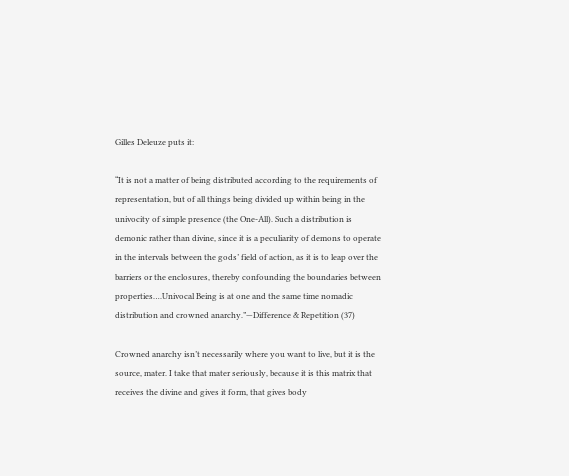Gilles Deleuze puts it:

“It is not a matter of being distributed according to the requirements of representation, but of all things being divided up within being in the univocity of simple presence (the One-All). Such a distribution is demonic rather than divine, since it is a peculiarity of demons to operate in the intervals between the gods’ field of action, as it is to leap over the barriers or the enclosures, thereby confounding the boundaries between properties….Univocal Being is at one and the same time nomadic distribution and crowned anarchy.”—Difference & Repetition (37)

Crowned anarchy isn’t necessarily where you want to live, but it is the source, mater. I take that mater seriously, because it is this matrix that receives the divine and gives it form, that gives body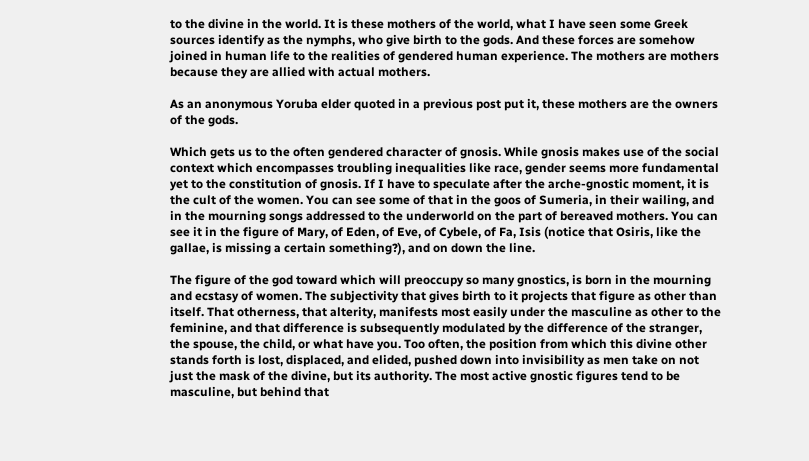to the divine in the world. It is these mothers of the world, what I have seen some Greek sources identify as the nymphs, who give birth to the gods. And these forces are somehow joined in human life to the realities of gendered human experience. The mothers are mothers because they are allied with actual mothers.

As an anonymous Yoruba elder quoted in a previous post put it, these mothers are the owners of the gods.

Which gets us to the often gendered character of gnosis. While gnosis makes use of the social context which encompasses troubling inequalities like race, gender seems more fundamental yet to the constitution of gnosis. If I have to speculate after the arche-gnostic moment, it is the cult of the women. You can see some of that in the goos of Sumeria, in their wailing, and in the mourning songs addressed to the underworld on the part of bereaved mothers. You can see it in the figure of Mary, of Eden, of Eve, of Cybele, of Fa, Isis (notice that Osiris, like the gallae, is missing a certain something?), and on down the line.

The figure of the god toward which will preoccupy so many gnostics, is born in the mourning and ecstasy of women. The subjectivity that gives birth to it projects that figure as other than itself. That otherness, that alterity, manifests most easily under the masculine as other to the feminine, and that difference is subsequently modulated by the difference of the stranger, the spouse, the child, or what have you. Too often, the position from which this divine other stands forth is lost, displaced, and elided, pushed down into invisibility as men take on not just the mask of the divine, but its authority. The most active gnostic figures tend to be masculine, but behind that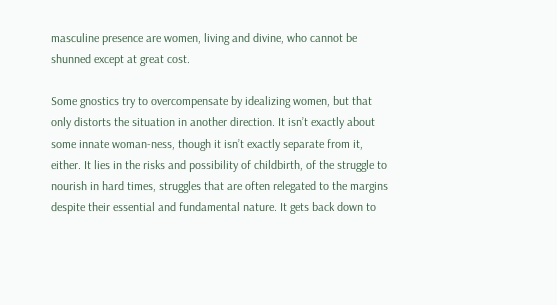masculine presence are women, living and divine, who cannot be shunned except at great cost.

Some gnostics try to overcompensate by idealizing women, but that only distorts the situation in another direction. It isn’t exactly about some innate woman-ness, though it isn’t exactly separate from it, either. It lies in the risks and possibility of childbirth, of the struggle to nourish in hard times, struggles that are often relegated to the margins despite their essential and fundamental nature. It gets back down to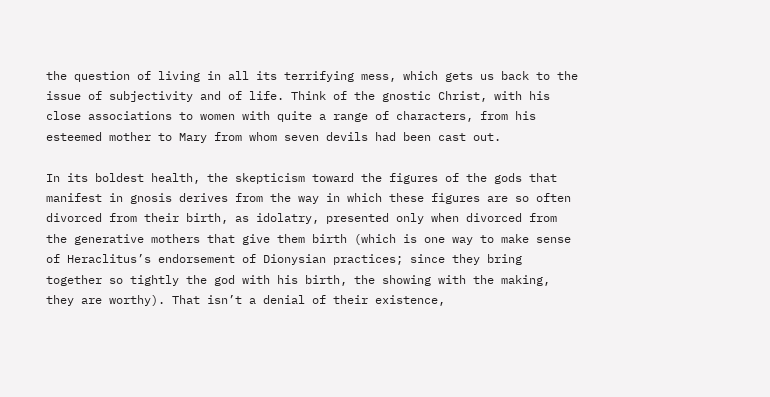the question of living in all its terrifying mess, which gets us back to the issue of subjectivity and of life. Think of the gnostic Christ, with his close associations to women with quite a range of characters, from his esteemed mother to Mary from whom seven devils had been cast out.

In its boldest health, the skepticism toward the figures of the gods that manifest in gnosis derives from the way in which these figures are so often divorced from their birth, as idolatry, presented only when divorced from the generative mothers that give them birth (which is one way to make sense of Heraclitus’s endorsement of Dionysian practices; since they bring together so tightly the god with his birth, the showing with the making, they are worthy). That isn’t a denial of their existence,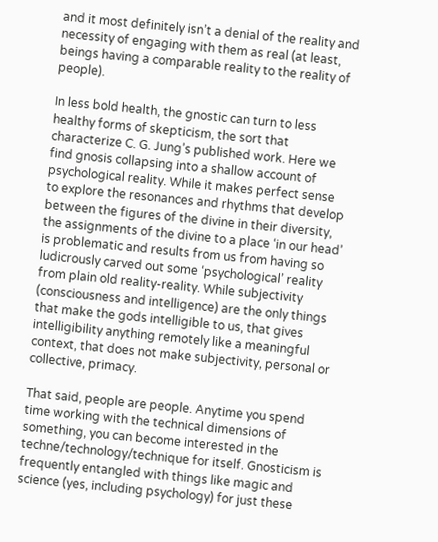and it most definitely isn’t a denial of the reality and necessity of engaging with them as real (at least, beings having a comparable reality to the reality of people).

In less bold health, the gnostic can turn to less healthy forms of skepticism, the sort that characterize C. G. Jung’s published work. Here we find gnosis collapsing into a shallow account of psychological reality. While it makes perfect sense to explore the resonances and rhythms that develop between the figures of the divine in their diversity, the assignments of the divine to a place ‘in our head’ is problematic and results from us from having so ludicrously carved out some ‘psychological’ reality from plain old reality-reality. While subjectivity (consciousness and intelligence) are the only things that make the gods intelligible to us, that gives intelligibility anything remotely like a meaningful context, that does not make subjectivity, personal or collective, primacy.

That said, people are people. Anytime you spend time working with the technical dimensions of something, you can become interested in the techne/technology/technique for itself. Gnosticism is frequently entangled with things like magic and science (yes, including psychology) for just these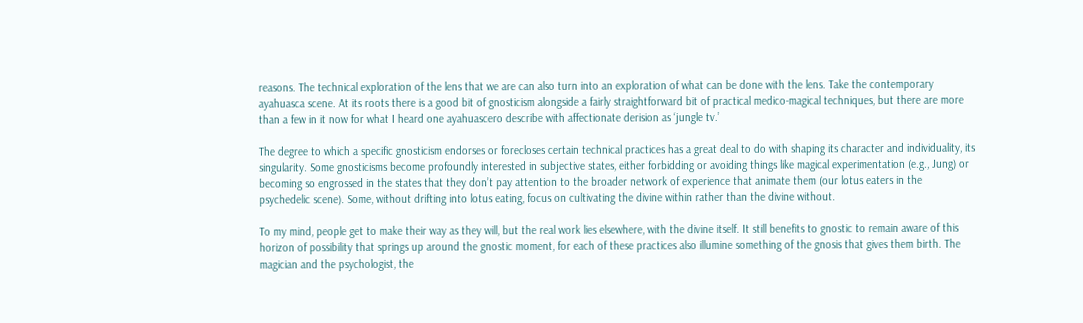reasons. The technical exploration of the lens that we are can also turn into an exploration of what can be done with the lens. Take the contemporary ayahuasca scene. At its roots there is a good bit of gnosticism alongside a fairly straightforward bit of practical medico-magical techniques, but there are more than a few in it now for what I heard one ayahuascero describe with affectionate derision as ‘jungle tv.’

The degree to which a specific gnosticism endorses or forecloses certain technical practices has a great deal to do with shaping its character and individuality, its singularity. Some gnosticisms become profoundly interested in subjective states, either forbidding or avoiding things like magical experimentation (e.g., Jung) or becoming so engrossed in the states that they don’t pay attention to the broader network of experience that animate them (our lotus eaters in the psychedelic scene). Some, without drifting into lotus eating, focus on cultivating the divine within rather than the divine without.

To my mind, people get to make their way as they will, but the real work lies elsewhere, with the divine itself. It still benefits to gnostic to remain aware of this horizon of possibility that springs up around the gnostic moment, for each of these practices also illumine something of the gnosis that gives them birth. The magician and the psychologist, the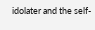idolater and the self-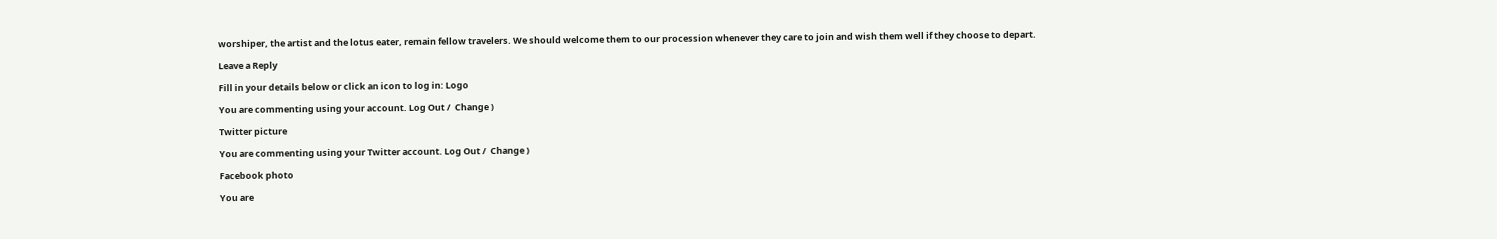worshiper, the artist and the lotus eater, remain fellow travelers. We should welcome them to our procession whenever they care to join and wish them well if they choose to depart.

Leave a Reply

Fill in your details below or click an icon to log in: Logo

You are commenting using your account. Log Out /  Change )

Twitter picture

You are commenting using your Twitter account. Log Out /  Change )

Facebook photo

You are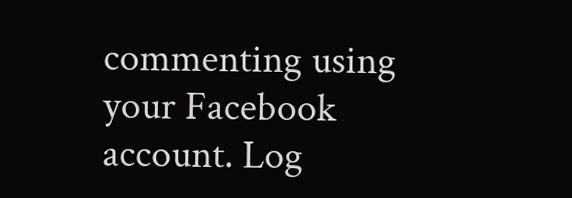commenting using your Facebook account. Log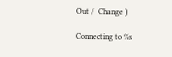Out /  Change )

Connecting to %s